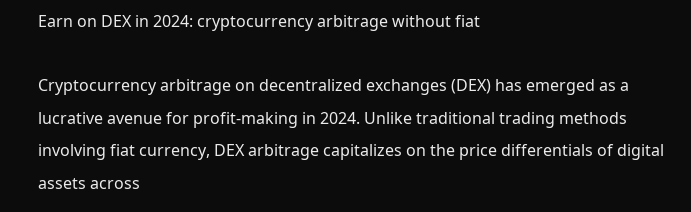Earn on DEX in 2024: cryptocurrency arbitrage without fiat

Cryptocurrency arbitrage on decentralized exchanges (DEX) has emerged as a lucrative avenue for profit-making in 2024. Unlike traditional trading methods involving fiat currency, DEX arbitrage capitalizes on the price differentials of digital assets across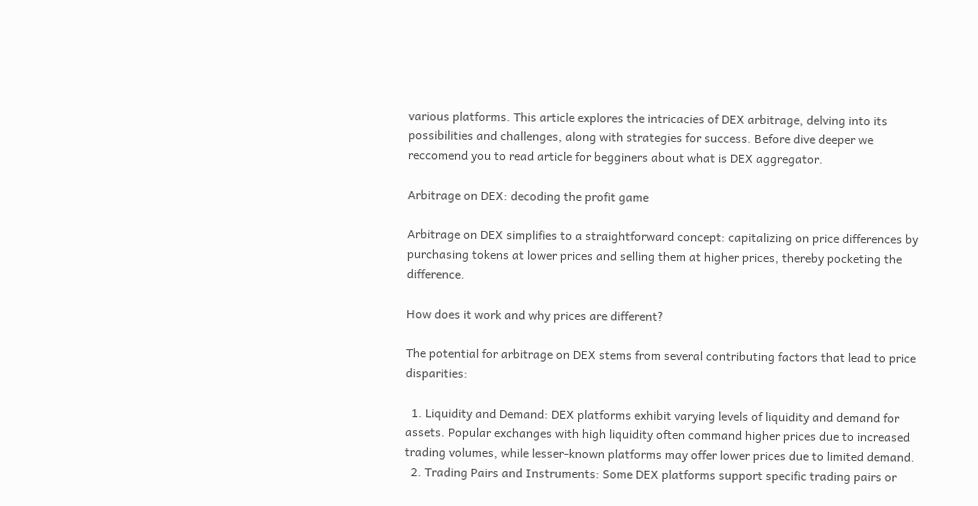various platforms. This article explores the intricacies of DEX arbitrage, delving into its possibilities and challenges, along with strategies for success. Before dive deeper we reccomend you to read article for begginers about what is DEX aggregator.

Arbitrage on DEX: decoding the profit game

Arbitrage on DEX simplifies to a straightforward concept: capitalizing on price differences by purchasing tokens at lower prices and selling them at higher prices, thereby pocketing the difference.

How does it work and why prices are different?

The potential for arbitrage on DEX stems from several contributing factors that lead to price disparities:

  1. Liquidity and Demand: DEX platforms exhibit varying levels of liquidity and demand for assets. Popular exchanges with high liquidity often command higher prices due to increased trading volumes, while lesser-known platforms may offer lower prices due to limited demand.
  2. Trading Pairs and Instruments: Some DEX platforms support specific trading pairs or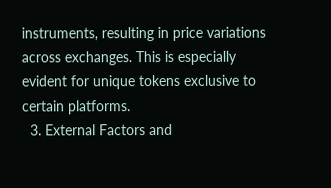instruments, resulting in price variations across exchanges. This is especially evident for unique tokens exclusive to certain platforms.
  3. External Factors and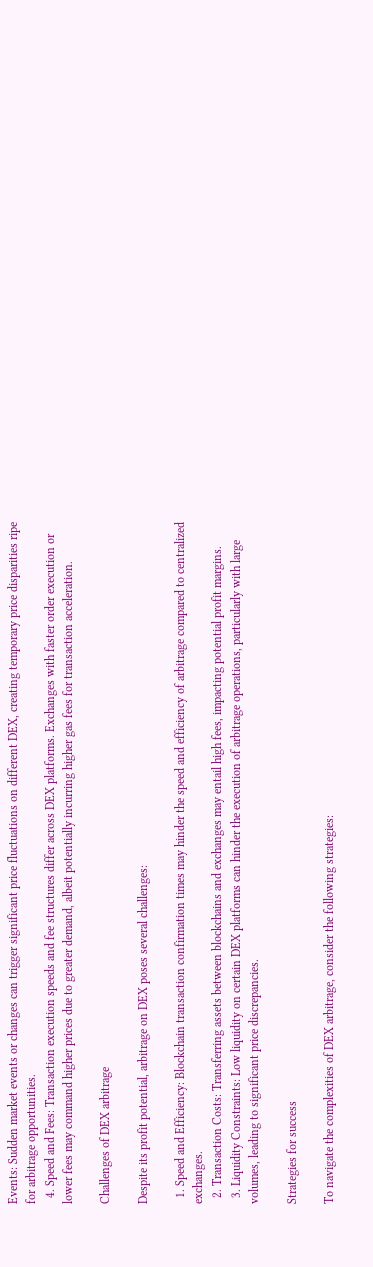Events: Sudden market events or changes can trigger significant price fluctuations on different DEX, creating temporary price disparities ripe for arbitrage opportunities.
  4. Speed and Fees: Transaction execution speeds and fee structures differ across DEX platforms. Exchanges with faster order execution or lower fees may command higher prices due to greater demand, albeit potentially incurring higher gas fees for transaction acceleration.

Challenges of DEX arbitrage

Despite its profit potential, arbitrage on DEX poses several challenges:

  1. Speed and Efficiency: Blockchain transaction confirmation times may hinder the speed and efficiency of arbitrage compared to centralized exchanges.
  2. Transaction Costs: Transferring assets between blockchains and exchanges may entail high fees, impacting potential profit margins.
  3. Liquidity Constraints: Low liquidity on certain DEX platforms can hinder the execution of arbitrage operations, particularly with large volumes, leading to significant price discrepancies.

Strategies for success

To navigate the complexities of DEX arbitrage, consider the following strategies: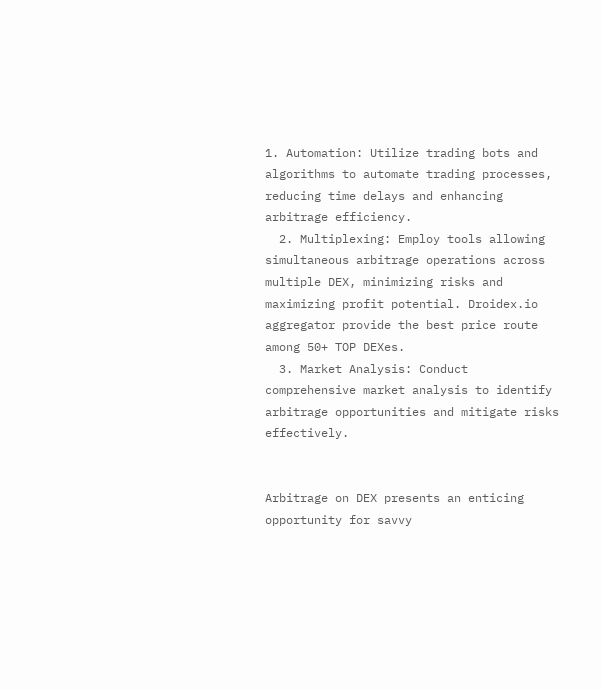1. Automation: Utilize trading bots and algorithms to automate trading processes, reducing time delays and enhancing arbitrage efficiency.
  2. Multiplexing: Employ tools allowing simultaneous arbitrage operations across multiple DEX, minimizing risks and maximizing profit potential. Droidex.io aggregator provide the best price route among 50+ TOP DEXes.
  3. Market Analysis: Conduct comprehensive market analysis to identify arbitrage opportunities and mitigate risks effectively.


Arbitrage on DEX presents an enticing opportunity for savvy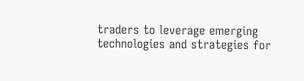traders to leverage emerging technologies and strategies for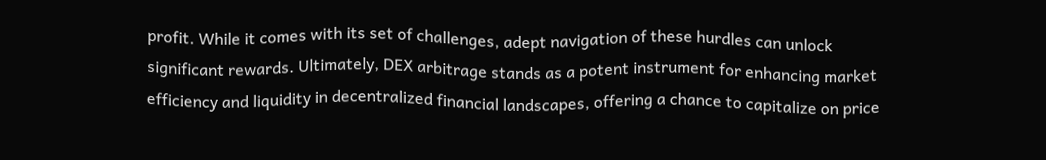profit. While it comes with its set of challenges, adept navigation of these hurdles can unlock significant rewards. Ultimately, DEX arbitrage stands as a potent instrument for enhancing market efficiency and liquidity in decentralized financial landscapes, offering a chance to capitalize on price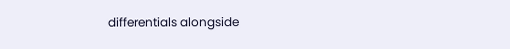differentials alongside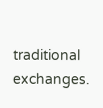traditional exchanges.